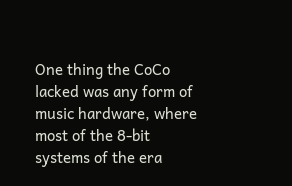One thing the CoCo lacked was any form of music hardware, where most of the 8-bit systems of the era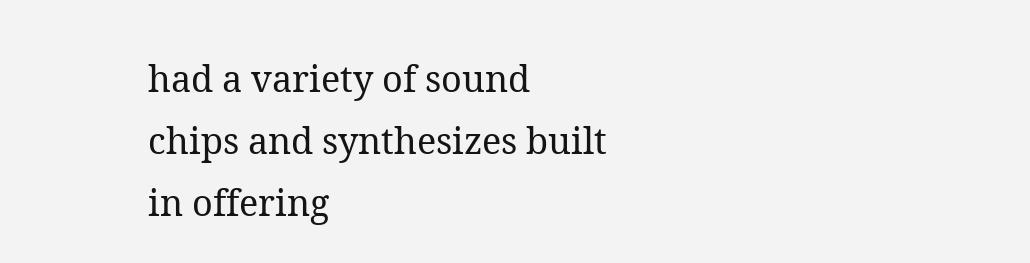had a variety of sound chips and synthesizes built in offering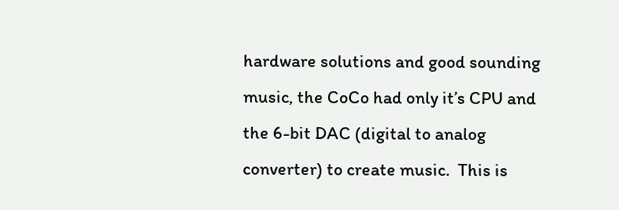hardware solutions and good sounding music, the CoCo had only it’s CPU and the 6-bit DAC (digital to analog converter) to create music.  This is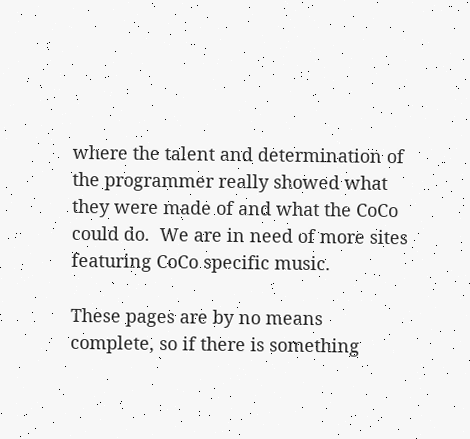where the talent and determination of the programmer really showed what they were made of and what the CoCo could do.  We are in need of more sites featuring CoCo specific music.

These pages are by no means complete, so if there is something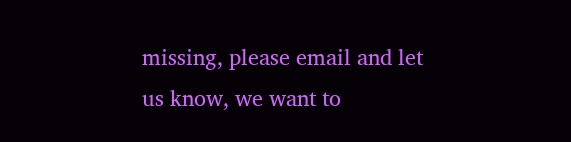missing, please email and let us know, we want to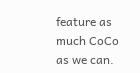feature as much CoCo as we can.